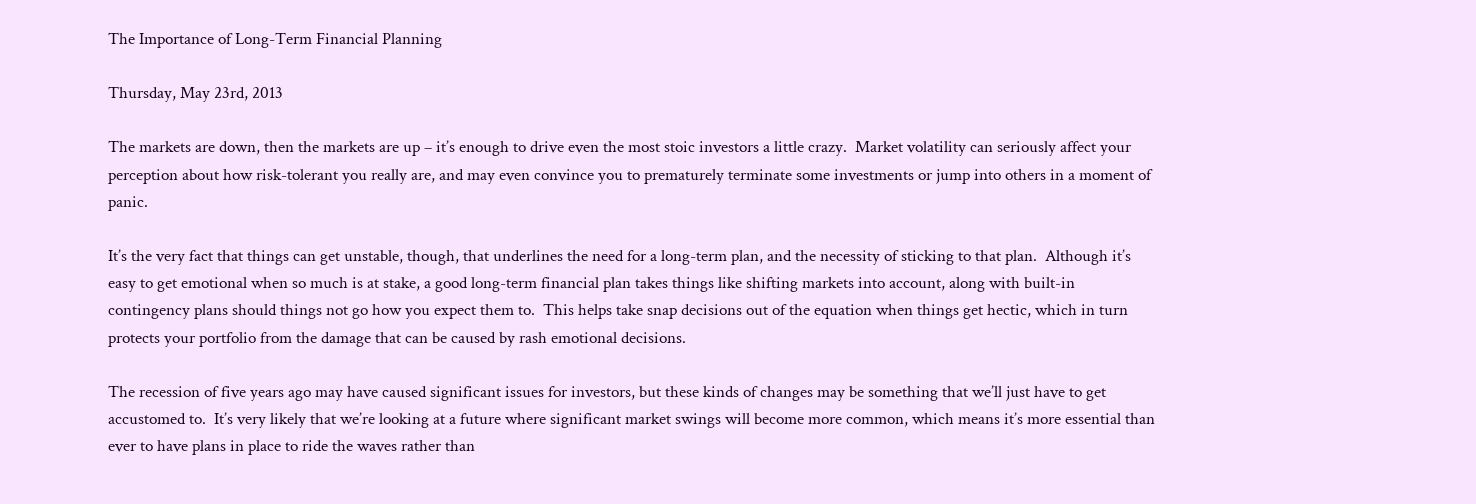The Importance of Long-Term Financial Planning

Thursday, May 23rd, 2013

The markets are down, then the markets are up – it’s enough to drive even the most stoic investors a little crazy.  Market volatility can seriously affect your perception about how risk-tolerant you really are, and may even convince you to prematurely terminate some investments or jump into others in a moment of panic.

It’s the very fact that things can get unstable, though, that underlines the need for a long-term plan, and the necessity of sticking to that plan.  Although it’s easy to get emotional when so much is at stake, a good long-term financial plan takes things like shifting markets into account, along with built-in contingency plans should things not go how you expect them to.  This helps take snap decisions out of the equation when things get hectic, which in turn protects your portfolio from the damage that can be caused by rash emotional decisions.

The recession of five years ago may have caused significant issues for investors, but these kinds of changes may be something that we’ll just have to get accustomed to.  It’s very likely that we’re looking at a future where significant market swings will become more common, which means it’s more essential than ever to have plans in place to ride the waves rather than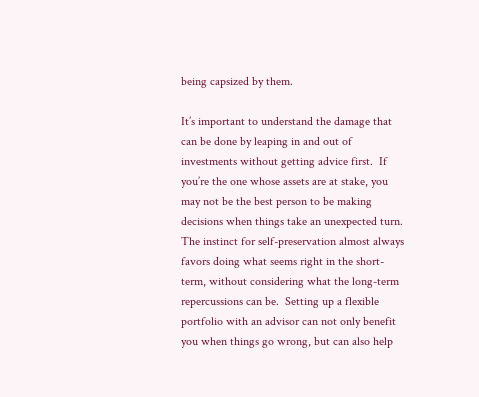being capsized by them.

It’s important to understand the damage that can be done by leaping in and out of investments without getting advice first.  If you’re the one whose assets are at stake, you may not be the best person to be making decisions when things take an unexpected turn.  The instinct for self-preservation almost always favors doing what seems right in the short-term, without considering what the long-term repercussions can be.  Setting up a flexible portfolio with an advisor can not only benefit you when things go wrong, but can also help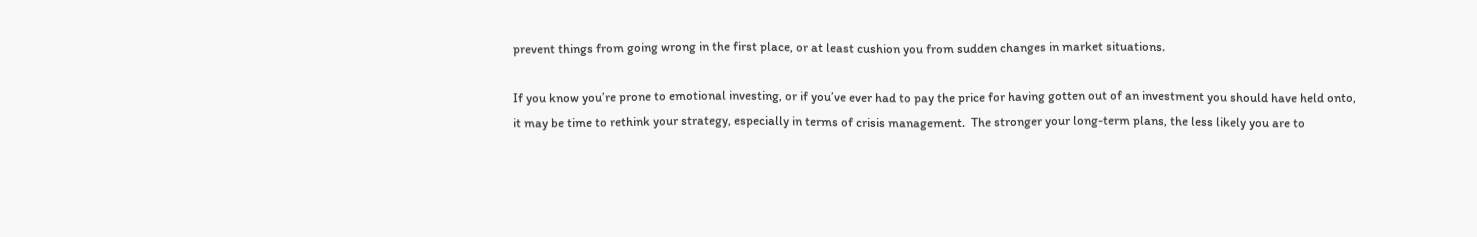prevent things from going wrong in the first place, or at least cushion you from sudden changes in market situations.

If you know you’re prone to emotional investing, or if you’ve ever had to pay the price for having gotten out of an investment you should have held onto, it may be time to rethink your strategy, especially in terms of crisis management.  The stronger your long-term plans, the less likely you are to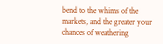bend to the whims of the markets, and the greater your chances of weathering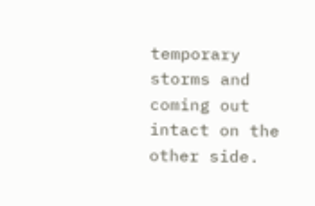temporary storms and coming out intact on the other side.